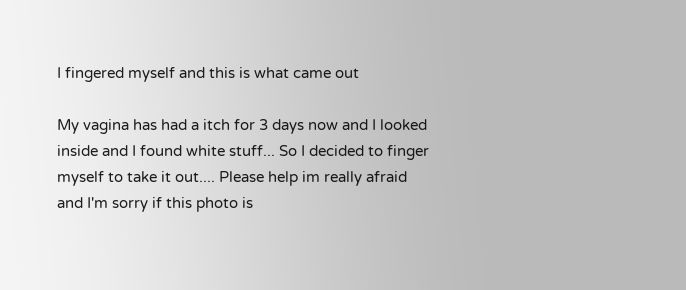I fingered myself and this is what came out

My vagina has had a itch for 3 days now and I looked inside and I found white stuff... So I decided to finger myself to take it out.... Please help im really afraid and I'm sorry if this photo is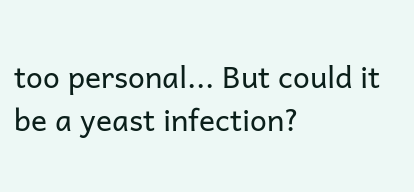too personal... But could it be a yeast infection?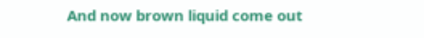And now brown liquid come out